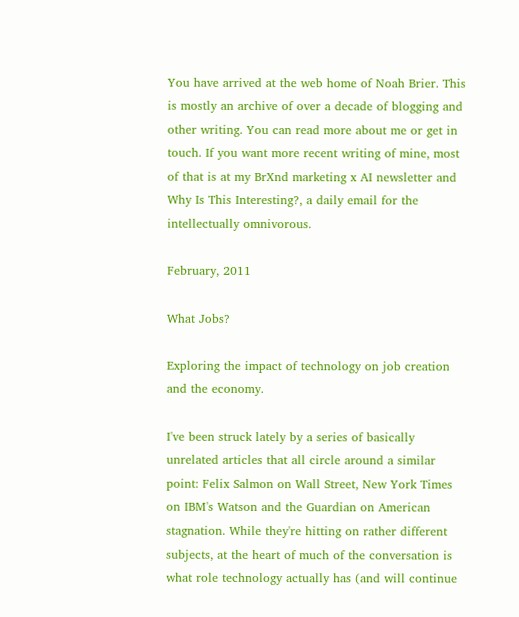You have arrived at the web home of Noah Brier. This is mostly an archive of over a decade of blogging and other writing. You can read more about me or get in touch. If you want more recent writing of mine, most of that is at my BrXnd marketing x AI newsletter and Why Is This Interesting?, a daily email for the intellectually omnivorous.

February, 2011

What Jobs?

Exploring the impact of technology on job creation and the economy.

I've been struck lately by a series of basically unrelated articles that all circle around a similar point: Felix Salmon on Wall Street, New York Times on IBM's Watson and the Guardian on American stagnation. While they're hitting on rather different subjects, at the heart of much of the conversation is what role technology actually has (and will continue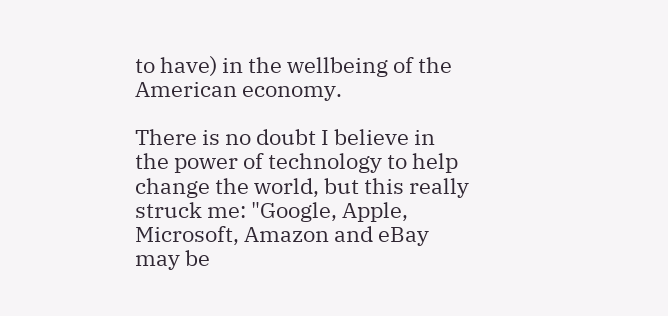to have) in the wellbeing of the American economy.

There is no doubt I believe in the power of technology to help change the world, but this really struck me: "Google, Apple, Microsoft, Amazon and eBay may be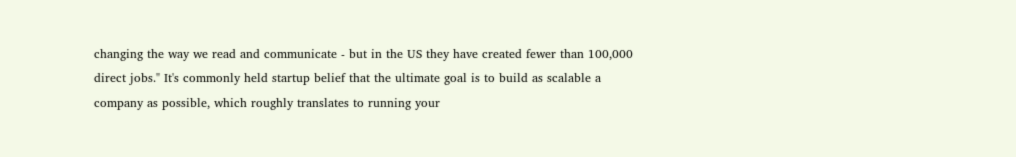changing the way we read and communicate - but in the US they have created fewer than 100,000 direct jobs." It's commonly held startup belief that the ultimate goal is to build as scalable a company as possible, which roughly translates to running your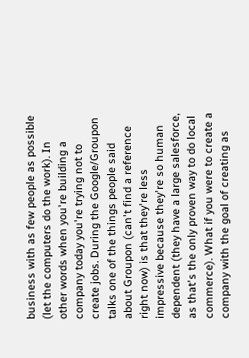business with as few people as possible (let the computers do the work). In other words when you're building a company today you're trying not to create jobs. During the Google/Groupon talks one of the things people said about Groupon (can't find a reference right now) is that they're less impressive because they're so human dependent (they have a large salesforce, as that's the only proven way to do local commerce). What if you were to create a company with the goal of creating as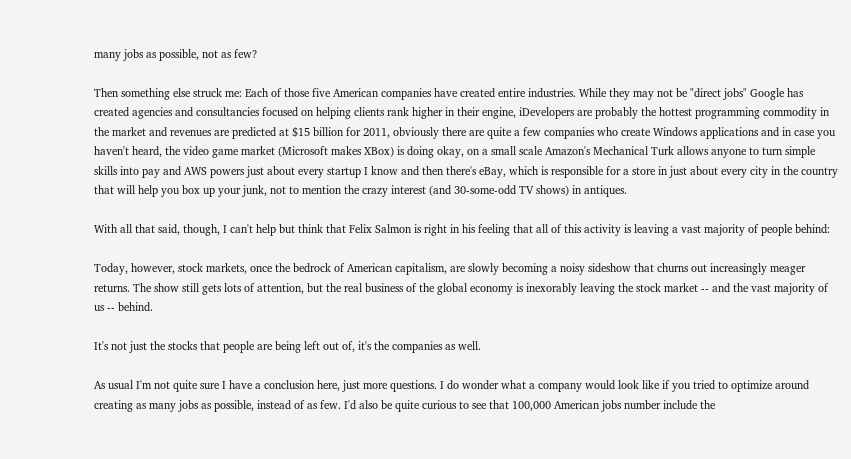many jobs as possible, not as few?

Then something else struck me: Each of those five American companies have created entire industries. While they may not be "direct jobs" Google has created agencies and consultancies focused on helping clients rank higher in their engine, iDevelopers are probably the hottest programming commodity in the market and revenues are predicted at $15 billion for 2011, obviously there are quite a few companies who create Windows applications and in case you haven't heard, the video game market (Microsoft makes XBox) is doing okay, on a small scale Amazon's Mechanical Turk allows anyone to turn simple skills into pay and AWS powers just about every startup I know and then there's eBay, which is responsible for a store in just about every city in the country that will help you box up your junk, not to mention the crazy interest (and 30-some-odd TV shows) in antiques.

With all that said, though, I can't help but think that Felix Salmon is right in his feeling that all of this activity is leaving a vast majority of people behind:

Today, however, stock markets, once the bedrock of American capitalism, are slowly becoming a noisy sideshow that churns out increasingly meager returns. The show still gets lots of attention, but the real business of the global economy is inexorably leaving the stock market -- and the vast majority of us -- behind.

It's not just the stocks that people are being left out of, it's the companies as well.

As usual I'm not quite sure I have a conclusion here, just more questions. I do wonder what a company would look like if you tried to optimize around creating as many jobs as possible, instead of as few. I'd also be quite curious to see that 100,000 American jobs number include the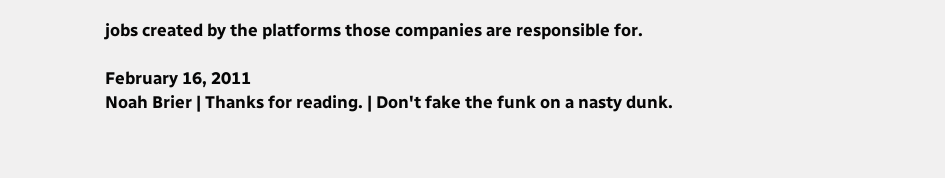jobs created by the platforms those companies are responsible for.

February 16, 2011
Noah Brier | Thanks for reading. | Don't fake the funk on a nasty dunk.